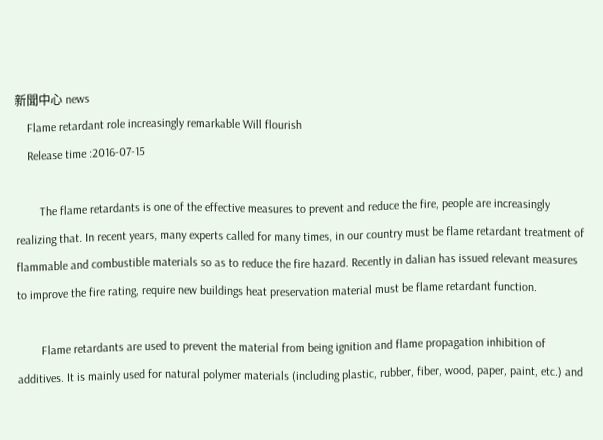新聞中心 news
    Flame retardant role increasingly remarkable Will flourish
    Release time :2016-07-15

        The flame retardants is one of the effective measures to prevent and reduce the fire, people are increasingly realizing that. In recent years, many experts called for many times, in our country must be flame retardant treatment of flammable and combustible materials so as to reduce the fire hazard. Recently in dalian has issued relevant measures to improve the fire rating, require new buildings heat preservation material must be flame retardant function.

        Flame retardants are used to prevent the material from being ignition and flame propagation inhibition of additives. It is mainly used for natural polymer materials (including plastic, rubber, fiber, wood, paper, paint, etc.) and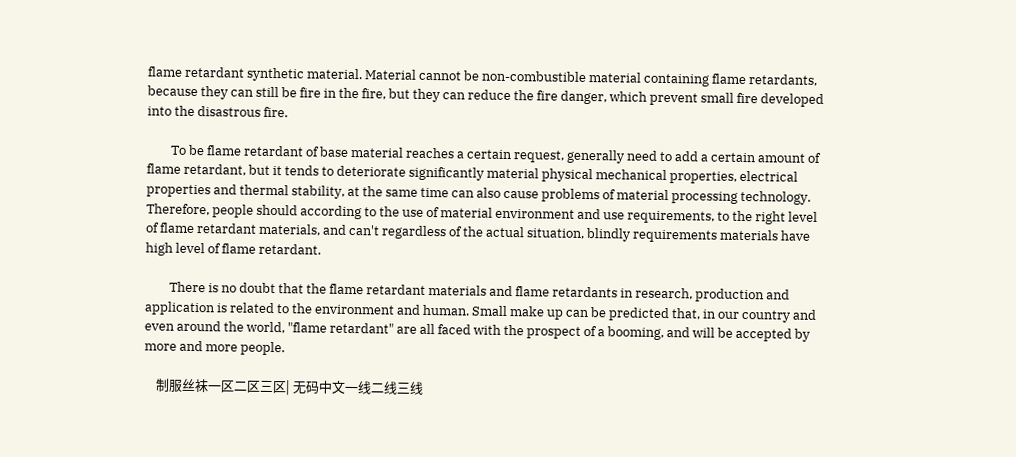flame retardant synthetic material. Material cannot be non-combustible material containing flame retardants, because they can still be fire in the fire, but they can reduce the fire danger, which prevent small fire developed into the disastrous fire.

        To be flame retardant of base material reaches a certain request, generally need to add a certain amount of flame retardant, but it tends to deteriorate significantly material physical mechanical properties, electrical properties and thermal stability, at the same time can also cause problems of material processing technology. Therefore, people should according to the use of material environment and use requirements, to the right level of flame retardant materials, and can't regardless of the actual situation, blindly requirements materials have high level of flame retardant.

        There is no doubt that the flame retardant materials and flame retardants in research, production and application is related to the environment and human. Small make up can be predicted that, in our country and even around the world, "flame retardant" are all faced with the prospect of a booming, and will be accepted by more and more people.

    制服丝袜一区二区三区| 无码中文一线二线三线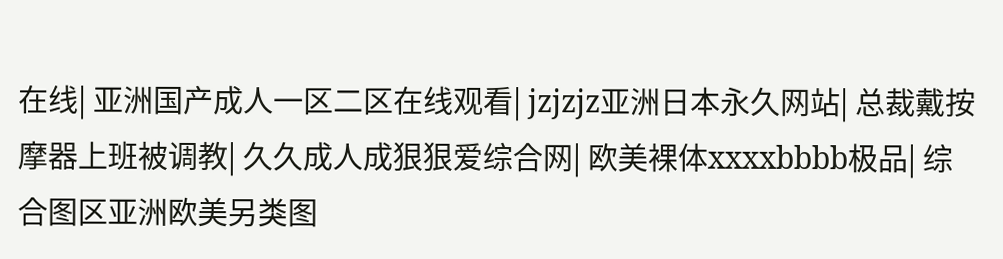在线| 亚洲国产成人一区二区在线观看| jzjzjz亚洲日本永久网站| 总裁戴按摩器上班被调教| 久久成人成狠狠爱综合网| 欧美裸体xxxxbbbb极品| 综合图区亚洲欧美另类图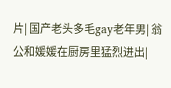片| 国产老头多毛gay老年男| 翁公和媛媛在厨房里猛烈进出|